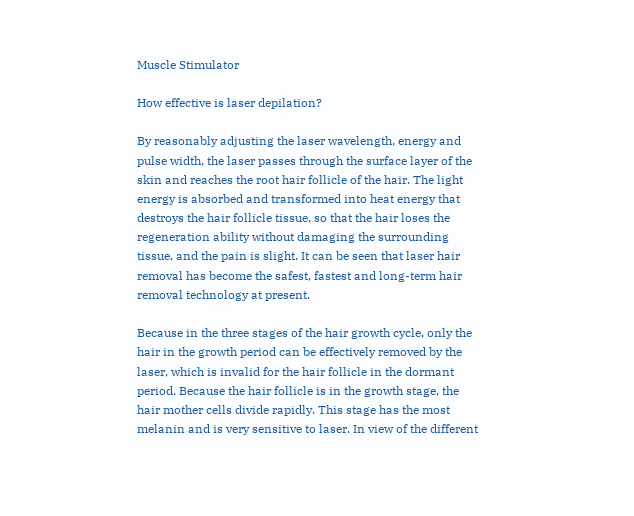Muscle Stimulator

How effective is laser depilation?

By reasonably adjusting the laser wavelength, energy and pulse width, the laser passes through the surface layer of the skin and reaches the root hair follicle of the hair. The light energy is absorbed and transformed into heat energy that destroys the hair follicle tissue, so that the hair loses the regeneration ability without damaging the surrounding tissue, and the pain is slight. It can be seen that laser hair removal has become the safest, fastest and long-term hair removal technology at present.

Because in the three stages of the hair growth cycle, only the hair in the growth period can be effectively removed by the laser, which is invalid for the hair follicle in the dormant period. Because the hair follicle is in the growth stage, the hair mother cells divide rapidly. This stage has the most melanin and is very sensitive to laser. In view of the different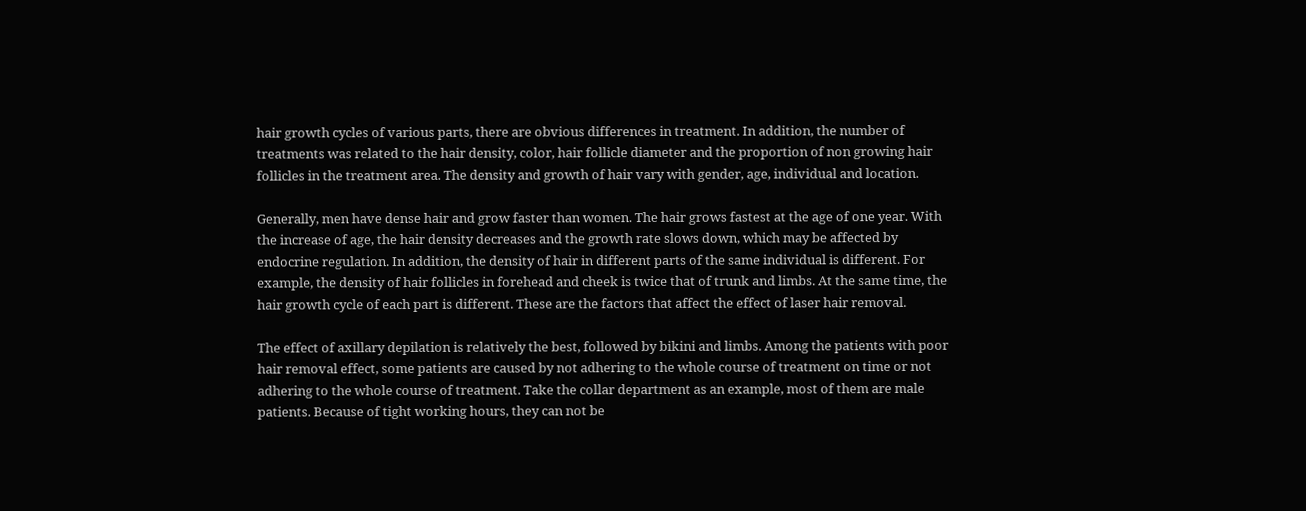hair growth cycles of various parts, there are obvious differences in treatment. In addition, the number of treatments was related to the hair density, color, hair follicle diameter and the proportion of non growing hair follicles in the treatment area. The density and growth of hair vary with gender, age, individual and location.

Generally, men have dense hair and grow faster than women. The hair grows fastest at the age of one year. With the increase of age, the hair density decreases and the growth rate slows down, which may be affected by endocrine regulation. In addition, the density of hair in different parts of the same individual is different. For example, the density of hair follicles in forehead and cheek is twice that of trunk and limbs. At the same time, the hair growth cycle of each part is different. These are the factors that affect the effect of laser hair removal.

The effect of axillary depilation is relatively the best, followed by bikini and limbs. Among the patients with poor hair removal effect, some patients are caused by not adhering to the whole course of treatment on time or not adhering to the whole course of treatment. Take the collar department as an example, most of them are male patients. Because of tight working hours, they can not be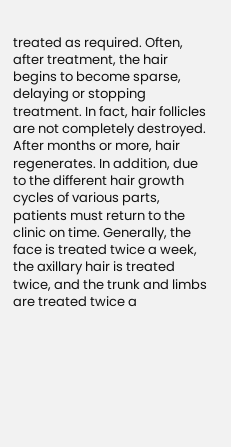treated as required. Often, after treatment, the hair begins to become sparse, delaying or stopping treatment. In fact, hair follicles are not completely destroyed. After months or more, hair regenerates. In addition, due to the different hair growth cycles of various parts, patients must return to the clinic on time. Generally, the face is treated twice a week, the axillary hair is treated twice, and the trunk and limbs are treated twice a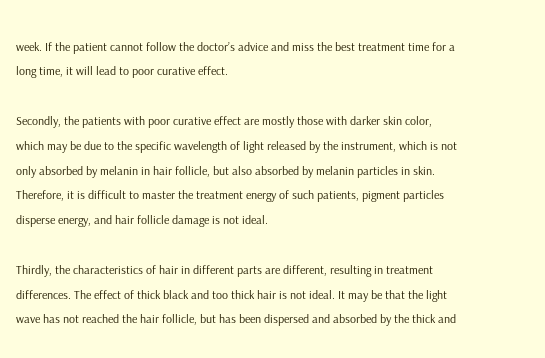week. If the patient cannot follow the doctor’s advice and miss the best treatment time for a long time, it will lead to poor curative effect.

Secondly, the patients with poor curative effect are mostly those with darker skin color, which may be due to the specific wavelength of light released by the instrument, which is not only absorbed by melanin in hair follicle, but also absorbed by melanin particles in skin. Therefore, it is difficult to master the treatment energy of such patients, pigment particles disperse energy, and hair follicle damage is not ideal.

Thirdly, the characteristics of hair in different parts are different, resulting in treatment differences. The effect of thick black and too thick hair is not ideal. It may be that the light wave has not reached the hair follicle, but has been dispersed and absorbed by the thick and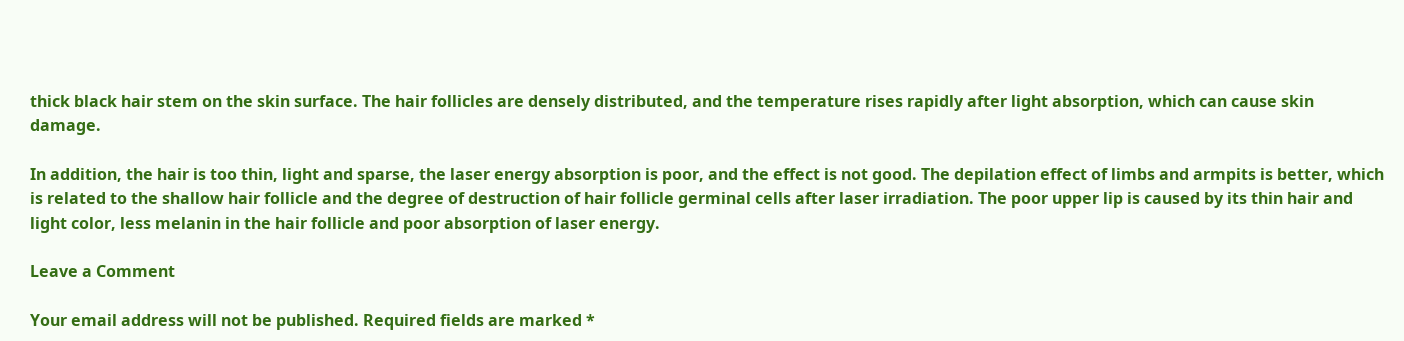thick black hair stem on the skin surface. The hair follicles are densely distributed, and the temperature rises rapidly after light absorption, which can cause skin damage.

In addition, the hair is too thin, light and sparse, the laser energy absorption is poor, and the effect is not good. The depilation effect of limbs and armpits is better, which is related to the shallow hair follicle and the degree of destruction of hair follicle germinal cells after laser irradiation. The poor upper lip is caused by its thin hair and light color, less melanin in the hair follicle and poor absorption of laser energy.

Leave a Comment

Your email address will not be published. Required fields are marked *